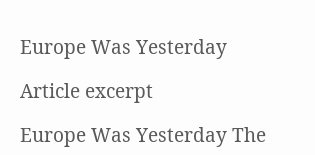Europe Was Yesterday

Article excerpt

Europe Was Yesterday The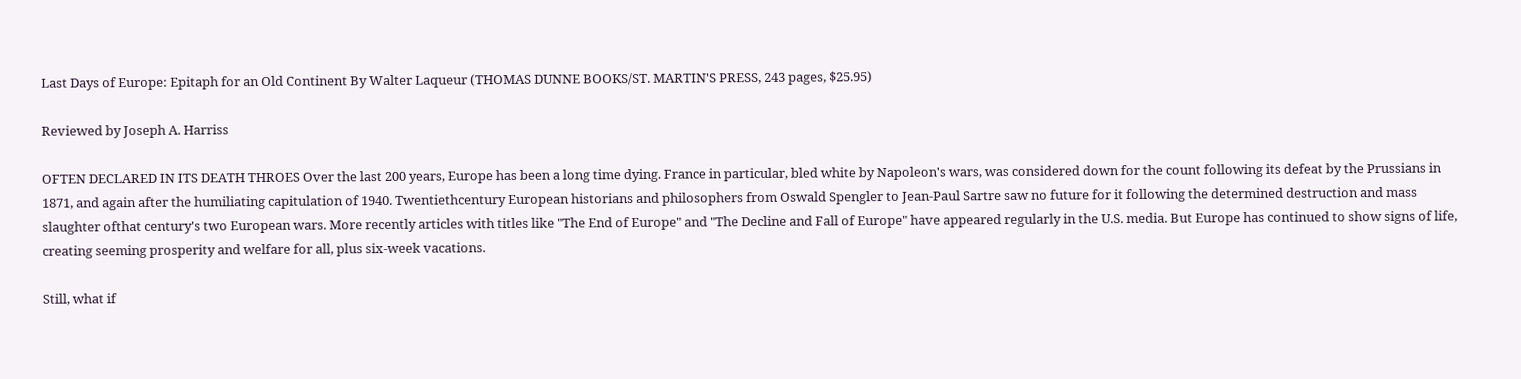Last Days of Europe: Epitaph for an Old Continent By Walter Laqueur (THOMAS DUNNE BOOKS/ST. MARTIN'S PRESS, 243 pages, $25.95)

Reviewed by Joseph A. Harriss

OFTEN DECLARED IN ITS DEATH THROES Over the last 200 years, Europe has been a long time dying. France in particular, bled white by Napoleon's wars, was considered down for the count following its defeat by the Prussians in 1871, and again after the humiliating capitulation of 1940. Twentiethcentury European historians and philosophers from Oswald Spengler to Jean-Paul Sartre saw no future for it following the determined destruction and mass slaughter ofthat century's two European wars. More recently articles with titles like "The End of Europe" and "The Decline and Fall of Europe" have appeared regularly in the U.S. media. But Europe has continued to show signs of life, creating seeming prosperity and welfare for all, plus six-week vacations.

Still, what if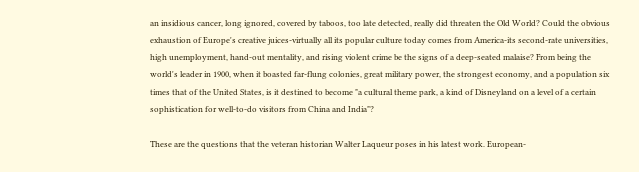an insidious cancer, long ignored, covered by taboos, too late detected, really did threaten the Old World? Could the obvious exhaustion of Europe's creative juices-virtually all its popular culture today comes from America-its second-rate universities, high unemployment, hand-out mentality, and rising violent crime be the signs of a deep-seated malaise? From being the world's leader in 1900, when it boasted far-flung colonies, great military power, the strongest economy, and a population six times that of the United States, is it destined to become "a cultural theme park, a kind of Disneyland on a level of a certain sophistication for well-to-do visitors from China and India"?

These are the questions that the veteran historian Walter Laqueur poses in his latest work. European-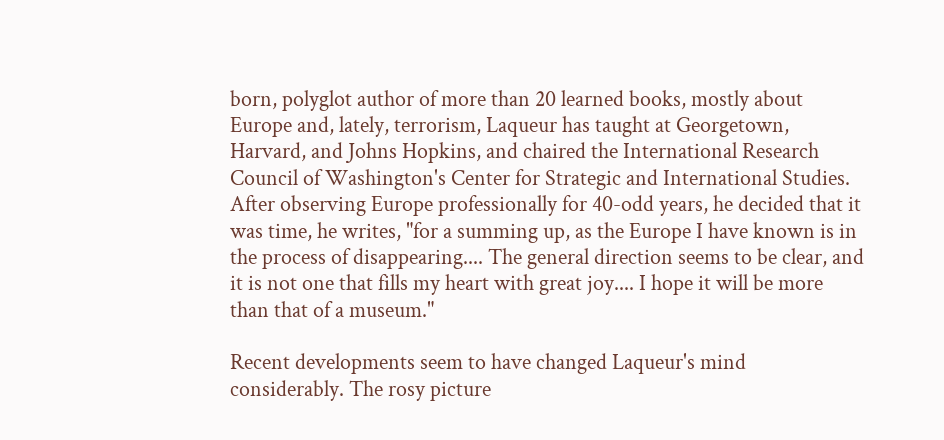born, polyglot author of more than 20 learned books, mostly about Europe and, lately, terrorism, Laqueur has taught at Georgetown, Harvard, and Johns Hopkins, and chaired the International Research Council of Washington's Center for Strategic and International Studies. After observing Europe professionally for 40-odd years, he decided that it was time, he writes, "for a summing up, as the Europe I have known is in the process of disappearing.... The general direction seems to be clear, and it is not one that fills my heart with great joy.... I hope it will be more than that of a museum."

Recent developments seem to have changed Laqueur's mind considerably. The rosy picture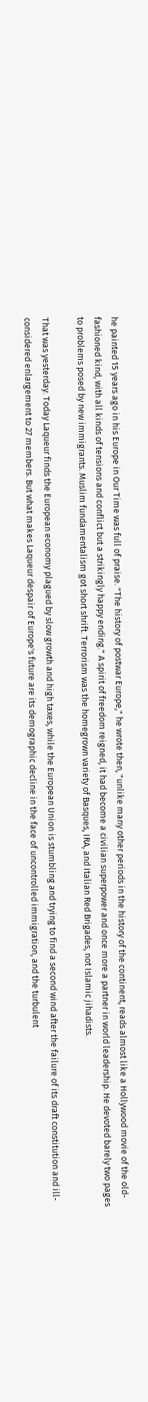he painted 15 years ago in his Europe in Our Time was full of praise. "The history of postwar Europe," he wrote then, "unlike many other periods in the history of the continent, reads almost like a Hollywood movie of the old-fashioned kind, with all kinds of tensions and conflict but a strikingly happy ending." A spirit of freedom reigned, it had become a civilian superpower and once more a partner in world leadership. He devoted barely two pages to problems posed by new immigrants. Muslim fundamentalism got short shrift. Terrorism was the homegrown variety of Basques, IRA, and Italian Red Brigades, not Islamic jihadists.

That was yesterday. Today Laqueur finds the European economy plagued by slow growth and high taxes, while the European Union is stumbling and trying to find a second wind after the failure of its draft constitution and ill-considered enlargement to 27 members. But what makes Laqueur despair of Europe's future are its demographic decline in the face of uncontrolled immigration, and the turbulent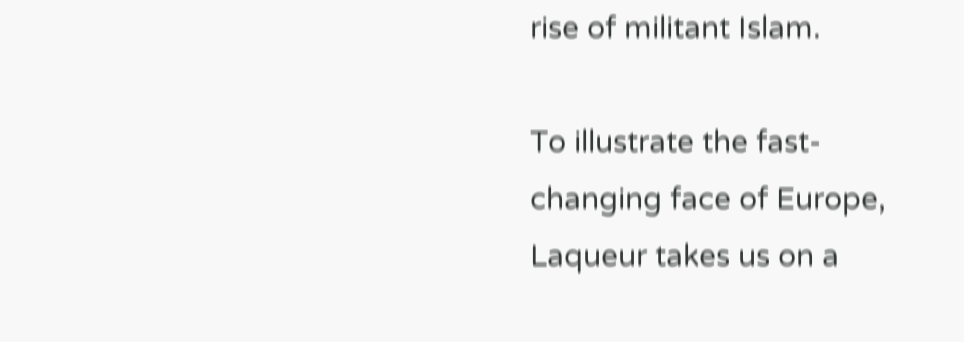rise of militant Islam.

To illustrate the fast-changing face of Europe, Laqueur takes us on a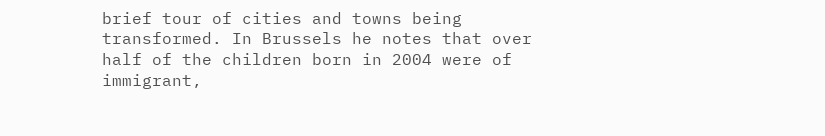brief tour of cities and towns being transformed. In Brussels he notes that over half of the children born in 2004 were of immigrant,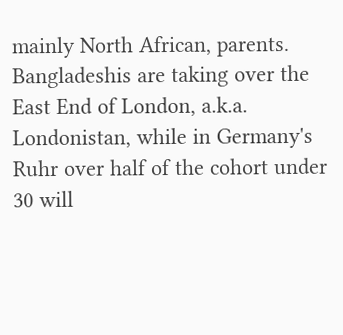mainly North African, parents. Bangladeshis are taking over the East End of London, a.k.a. Londonistan, while in Germany's Ruhr over half of the cohort under 30 will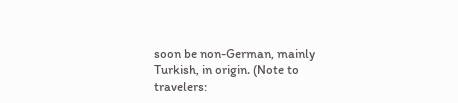soon be non-German, mainly Turkish, in origin. (Note to travelers: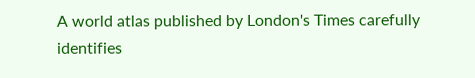A world atlas published by London's Times carefully identifies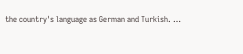the country's language as German and Turkish. …